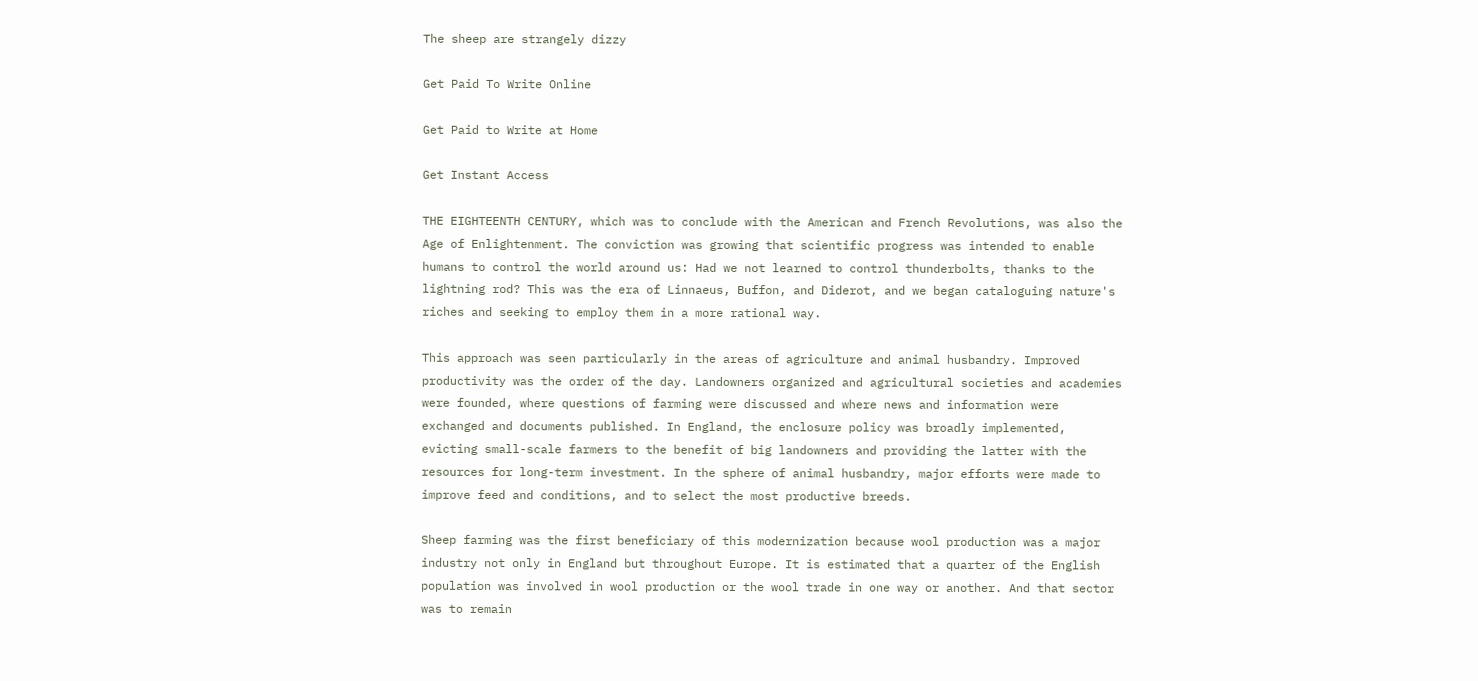The sheep are strangely dizzy

Get Paid To Write Online

Get Paid to Write at Home

Get Instant Access

THE EIGHTEENTH CENTURY, which was to conclude with the American and French Revolutions, was also the Age of Enlightenment. The conviction was growing that scientific progress was intended to enable humans to control the world around us: Had we not learned to control thunderbolts, thanks to the lightning rod? This was the era of Linnaeus, Buffon, and Diderot, and we began cataloguing nature's riches and seeking to employ them in a more rational way.

This approach was seen particularly in the areas of agriculture and animal husbandry. Improved productivity was the order of the day. Landowners organized and agricultural societies and academies were founded, where questions of farming were discussed and where news and information were exchanged and documents published. In England, the enclosure policy was broadly implemented, evicting small-scale farmers to the benefit of big landowners and providing the latter with the resources for long-term investment. In the sphere of animal husbandry, major efforts were made to improve feed and conditions, and to select the most productive breeds.

Sheep farming was the first beneficiary of this modernization because wool production was a major industry not only in England but throughout Europe. It is estimated that a quarter of the English population was involved in wool production or the wool trade in one way or another. And that sector was to remain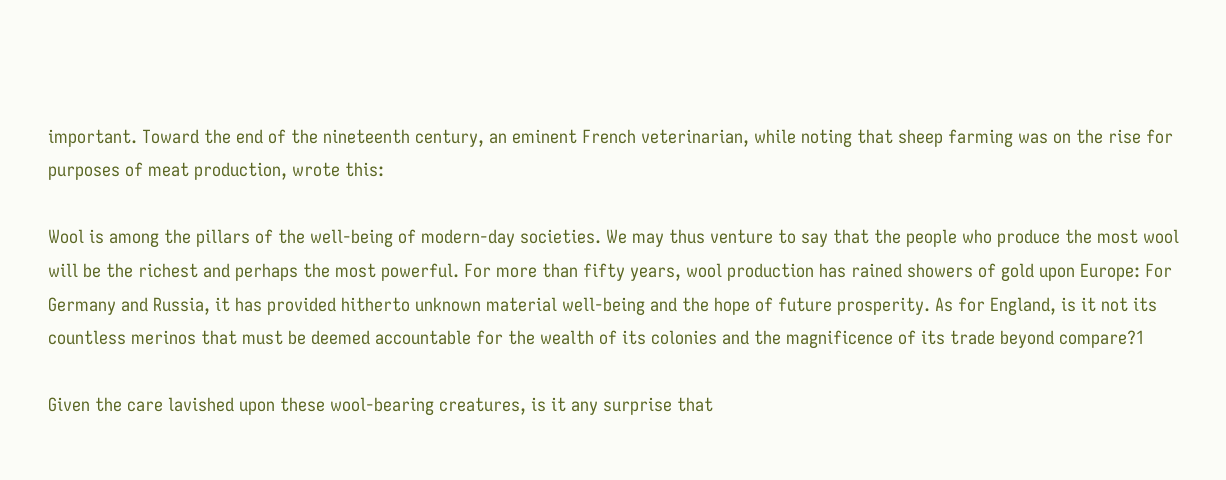important. Toward the end of the nineteenth century, an eminent French veterinarian, while noting that sheep farming was on the rise for purposes of meat production, wrote this:

Wool is among the pillars of the well-being of modern-day societies. We may thus venture to say that the people who produce the most wool will be the richest and perhaps the most powerful. For more than fifty years, wool production has rained showers of gold upon Europe: For Germany and Russia, it has provided hitherto unknown material well-being and the hope of future prosperity. As for England, is it not its countless merinos that must be deemed accountable for the wealth of its colonies and the magnificence of its trade beyond compare?1

Given the care lavished upon these wool-bearing creatures, is it any surprise that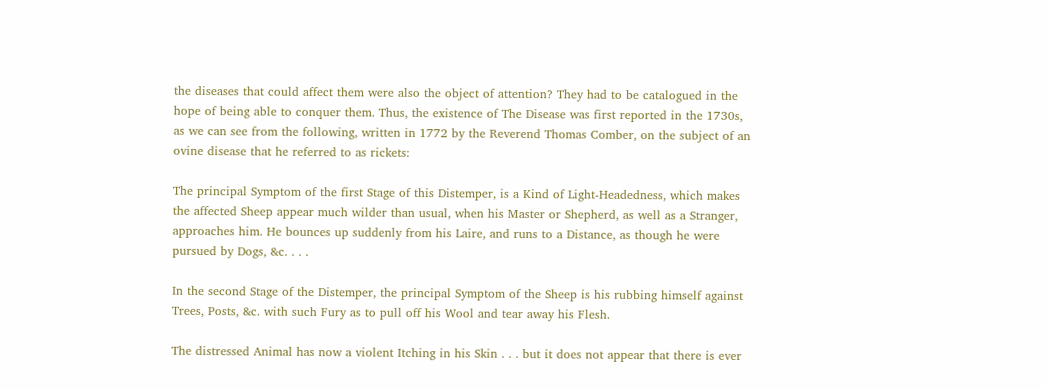the diseases that could affect them were also the object of attention? They had to be catalogued in the hope of being able to conquer them. Thus, the existence of The Disease was first reported in the 1730s, as we can see from the following, written in 1772 by the Reverend Thomas Comber, on the subject of an ovine disease that he referred to as rickets:

The principal Symptom of the first Stage of this Distemper, is a Kind of Light-Headedness, which makes the affected Sheep appear much wilder than usual, when his Master or Shepherd, as well as a Stranger, approaches him. He bounces up suddenly from his Laire, and runs to a Distance, as though he were pursued by Dogs, &c. . . .

In the second Stage of the Distemper, the principal Symptom of the Sheep is his rubbing himself against Trees, Posts, &c. with such Fury as to pull off his Wool and tear away his Flesh.

The distressed Animal has now a violent Itching in his Skin . . . but it does not appear that there is ever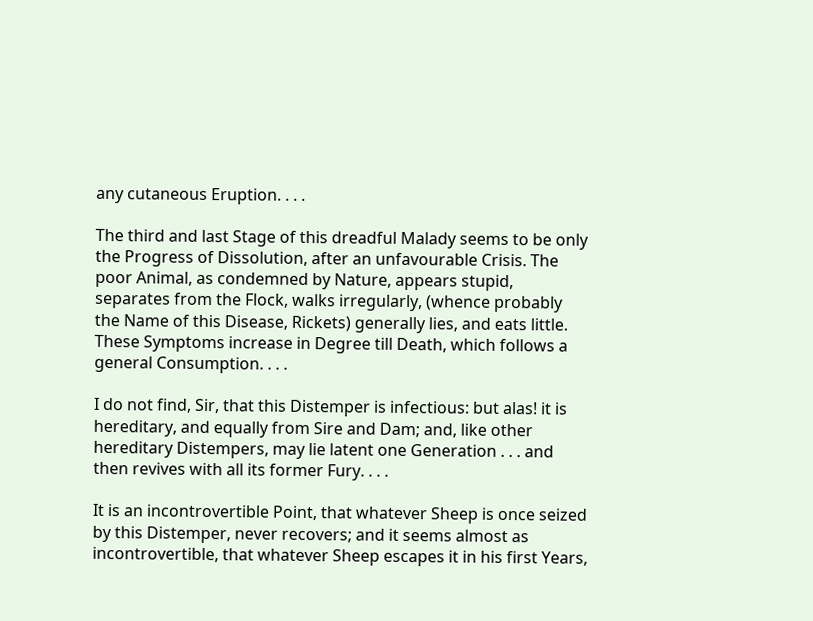any cutaneous Eruption. . . .

The third and last Stage of this dreadful Malady seems to be only the Progress of Dissolution, after an unfavourable Crisis. The poor Animal, as condemned by Nature, appears stupid, separates from the Flock, walks irregularly, (whence probably the Name of this Disease, Rickets) generally lies, and eats little. These Symptoms increase in Degree till Death, which follows a general Consumption. . . .

I do not find, Sir, that this Distemper is infectious: but alas! it is hereditary, and equally from Sire and Dam; and, like other hereditary Distempers, may lie latent one Generation . . . and then revives with all its former Fury. . . .

It is an incontrovertible Point, that whatever Sheep is once seized by this Distemper, never recovers; and it seems almost as incontrovertible, that whatever Sheep escapes it in his first Years,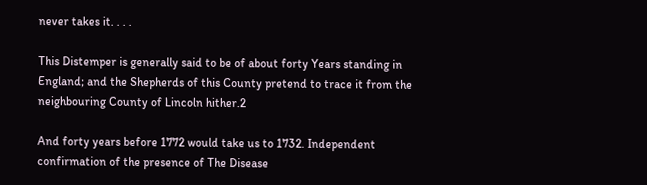never takes it. . . .

This Distemper is generally said to be of about forty Years standing in England; and the Shepherds of this County pretend to trace it from the neighbouring County of Lincoln hither.2

And forty years before 1772 would take us to 1732. Independent confirmation of the presence of The Disease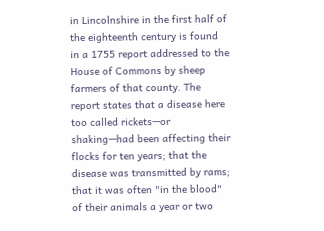in Lincolnshire in the first half of the eighteenth century is found in a 1755 report addressed to the House of Commons by sheep farmers of that county. The report states that a disease here too called rickets—or shaking—had been affecting their flocks for ten years; that the disease was transmitted by rams; that it was often "in the blood" of their animals a year or two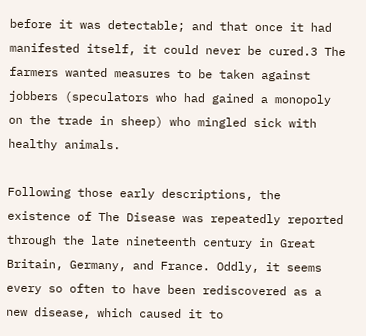before it was detectable; and that once it had manifested itself, it could never be cured.3 The farmers wanted measures to be taken against jobbers (speculators who had gained a monopoly on the trade in sheep) who mingled sick with healthy animals.

Following those early descriptions, the existence of The Disease was repeatedly reported through the late nineteenth century in Great Britain, Germany, and France. Oddly, it seems every so often to have been rediscovered as a new disease, which caused it to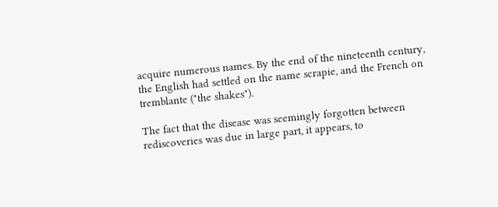acquire numerous names. By the end of the nineteenth century, the English had settled on the name scrapie, and the French on tremblante ("the shakes").

The fact that the disease was seemingly forgotten between rediscoveries was due in large part, it appears, to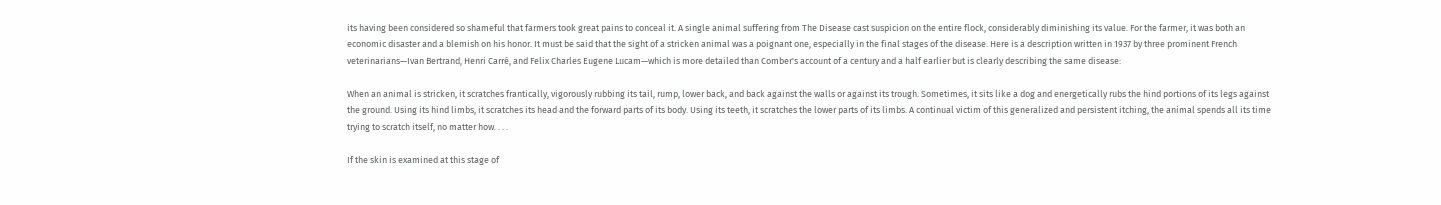its having been considered so shameful that farmers took great pains to conceal it. A single animal suffering from The Disease cast suspicion on the entire flock, considerably diminishing its value. For the farmer, it was both an economic disaster and a blemish on his honor. It must be said that the sight of a stricken animal was a poignant one, especially in the final stages of the disease. Here is a description written in 1937 by three prominent French veterinarians—Ivan Bertrand, Henri Carré, and Felix Charles Eugene Lucam—which is more detailed than Comber's account of a century and a half earlier but is clearly describing the same disease:

When an animal is stricken, it scratches frantically, vigorously rubbing its tail, rump, lower back, and back against the walls or against its trough. Sometimes, it sits like a dog and energetically rubs the hind portions of its legs against the ground. Using its hind limbs, it scratches its head and the forward parts of its body. Using its teeth, it scratches the lower parts of its limbs. A continual victim of this generalized and persistent itching, the animal spends all its time trying to scratch itself, no matter how. . . .

If the skin is examined at this stage of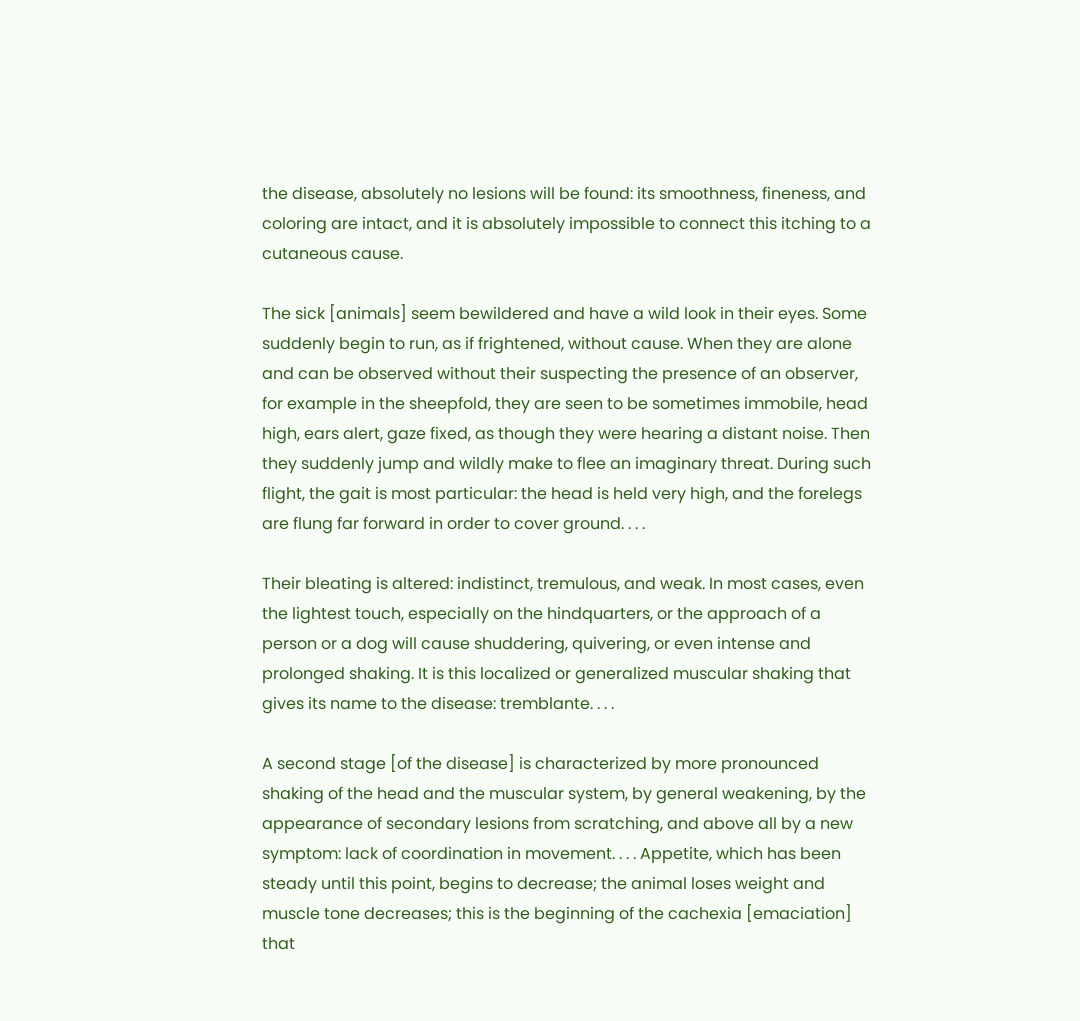the disease, absolutely no lesions will be found: its smoothness, fineness, and coloring are intact, and it is absolutely impossible to connect this itching to a cutaneous cause.

The sick [animals] seem bewildered and have a wild look in their eyes. Some suddenly begin to run, as if frightened, without cause. When they are alone and can be observed without their suspecting the presence of an observer, for example in the sheepfold, they are seen to be sometimes immobile, head high, ears alert, gaze fixed, as though they were hearing a distant noise. Then they suddenly jump and wildly make to flee an imaginary threat. During such flight, the gait is most particular: the head is held very high, and the forelegs are flung far forward in order to cover ground. . . .

Their bleating is altered: indistinct, tremulous, and weak. In most cases, even the lightest touch, especially on the hindquarters, or the approach of a person or a dog will cause shuddering, quivering, or even intense and prolonged shaking. It is this localized or generalized muscular shaking that gives its name to the disease: tremblante. . . .

A second stage [of the disease] is characterized by more pronounced shaking of the head and the muscular system, by general weakening, by the appearance of secondary lesions from scratching, and above all by a new symptom: lack of coordination in movement. . . . Appetite, which has been steady until this point, begins to decrease; the animal loses weight and muscle tone decreases; this is the beginning of the cachexia [emaciation] that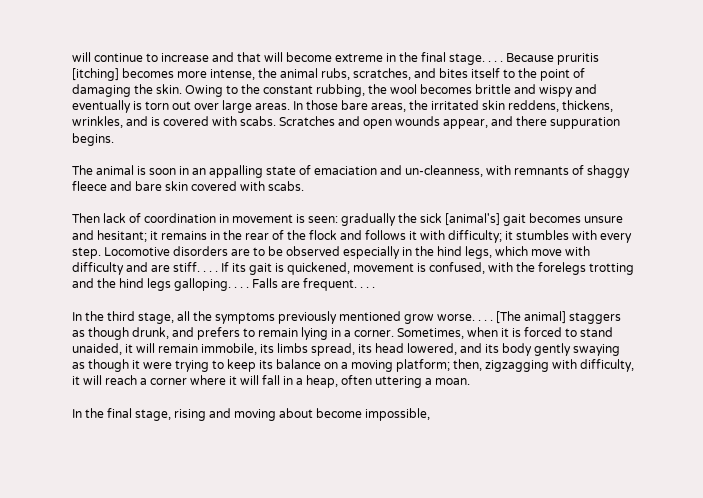will continue to increase and that will become extreme in the final stage. . . . Because pruritis [itching] becomes more intense, the animal rubs, scratches, and bites itself to the point of damaging the skin. Owing to the constant rubbing, the wool becomes brittle and wispy and eventually is torn out over large areas. In those bare areas, the irritated skin reddens, thickens, wrinkles, and is covered with scabs. Scratches and open wounds appear, and there suppuration begins.

The animal is soon in an appalling state of emaciation and un-cleanness, with remnants of shaggy fleece and bare skin covered with scabs.

Then lack of coordination in movement is seen: gradually the sick [animal's] gait becomes unsure and hesitant; it remains in the rear of the flock and follows it with difficulty; it stumbles with every step. Locomotive disorders are to be observed especially in the hind legs, which move with difficulty and are stiff. . . . If its gait is quickened, movement is confused, with the forelegs trotting and the hind legs galloping. . . . Falls are frequent. . . .

In the third stage, all the symptoms previously mentioned grow worse. . . . [The animal] staggers as though drunk, and prefers to remain lying in a corner. Sometimes, when it is forced to stand unaided, it will remain immobile, its limbs spread, its head lowered, and its body gently swaying as though it were trying to keep its balance on a moving platform; then, zigzagging with difficulty, it will reach a corner where it will fall in a heap, often uttering a moan.

In the final stage, rising and moving about become impossible,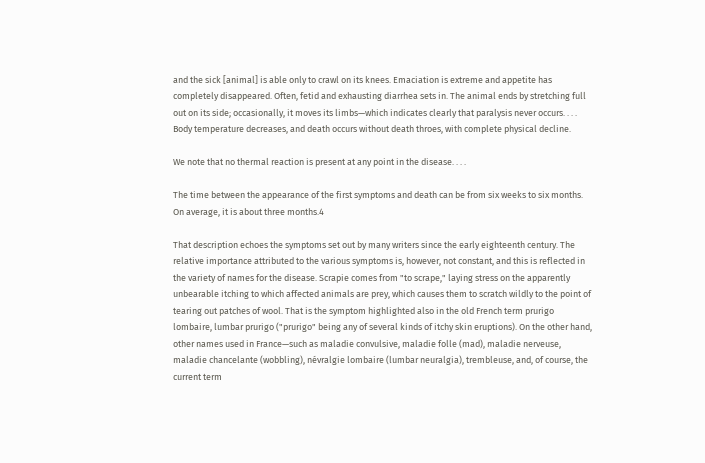and the sick [animal] is able only to crawl on its knees. Emaciation is extreme and appetite has completely disappeared. Often, fetid and exhausting diarrhea sets in. The animal ends by stretching full out on its side; occasionally, it moves its limbs—which indicates clearly that paralysis never occurs. . . . Body temperature decreases, and death occurs without death throes, with complete physical decline.

We note that no thermal reaction is present at any point in the disease. . . .

The time between the appearance of the first symptoms and death can be from six weeks to six months. On average, it is about three months.4

That description echoes the symptoms set out by many writers since the early eighteenth century. The relative importance attributed to the various symptoms is, however, not constant, and this is reflected in the variety of names for the disease. Scrapie comes from "to scrape," laying stress on the apparently unbearable itching to which affected animals are prey, which causes them to scratch wildly to the point of tearing out patches of wool. That is the symptom highlighted also in the old French term prurigo lombaire, lumbar prurigo ("prurigo" being any of several kinds of itchy skin eruptions). On the other hand, other names used in France—such as maladie convulsive, maladie folle (mad), maladie nerveuse, maladie chancelante (wobbling), névralgie lombaire (lumbar neuralgia), trembleuse, and, of course, the current term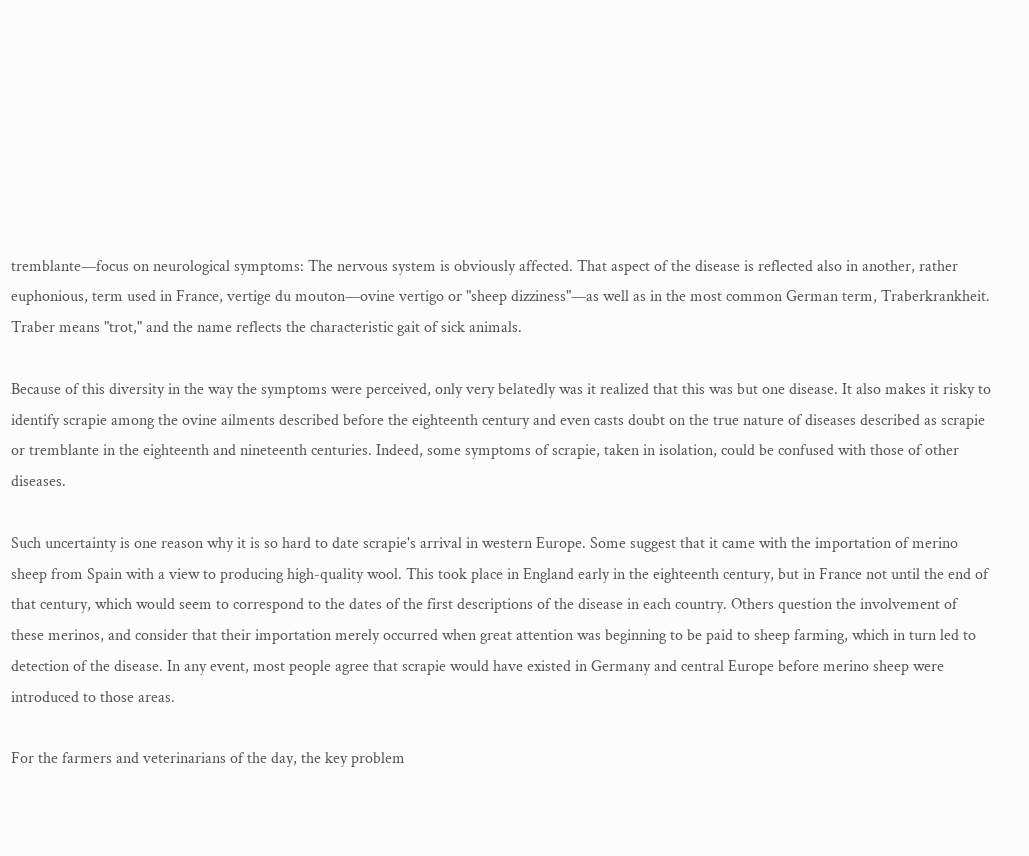tremblante—focus on neurological symptoms: The nervous system is obviously affected. That aspect of the disease is reflected also in another, rather euphonious, term used in France, vertige du mouton—ovine vertigo or "sheep dizziness"—as well as in the most common German term, Traberkrankheit. Traber means "trot," and the name reflects the characteristic gait of sick animals.

Because of this diversity in the way the symptoms were perceived, only very belatedly was it realized that this was but one disease. It also makes it risky to identify scrapie among the ovine ailments described before the eighteenth century and even casts doubt on the true nature of diseases described as scrapie or tremblante in the eighteenth and nineteenth centuries. Indeed, some symptoms of scrapie, taken in isolation, could be confused with those of other diseases.

Such uncertainty is one reason why it is so hard to date scrapie's arrival in western Europe. Some suggest that it came with the importation of merino sheep from Spain with a view to producing high-quality wool. This took place in England early in the eighteenth century, but in France not until the end of that century, which would seem to correspond to the dates of the first descriptions of the disease in each country. Others question the involvement of these merinos, and consider that their importation merely occurred when great attention was beginning to be paid to sheep farming, which in turn led to detection of the disease. In any event, most people agree that scrapie would have existed in Germany and central Europe before merino sheep were introduced to those areas.

For the farmers and veterinarians of the day, the key problem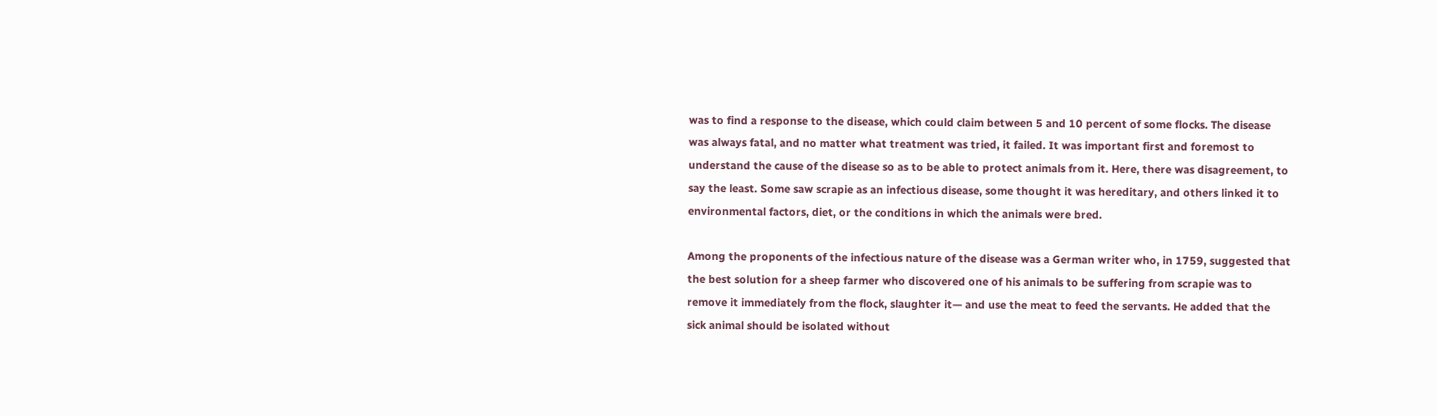was to find a response to the disease, which could claim between 5 and 10 percent of some flocks. The disease was always fatal, and no matter what treatment was tried, it failed. It was important first and foremost to understand the cause of the disease so as to be able to protect animals from it. Here, there was disagreement, to say the least. Some saw scrapie as an infectious disease, some thought it was hereditary, and others linked it to environmental factors, diet, or the conditions in which the animals were bred.

Among the proponents of the infectious nature of the disease was a German writer who, in 1759, suggested that the best solution for a sheep farmer who discovered one of his animals to be suffering from scrapie was to remove it immediately from the flock, slaughter it— and use the meat to feed the servants. He added that the sick animal should be isolated without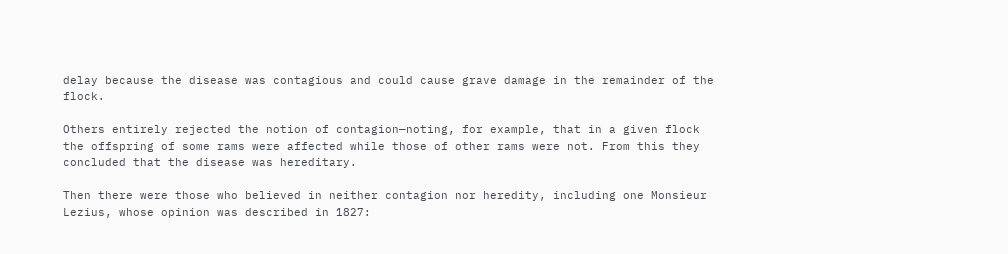delay because the disease was contagious and could cause grave damage in the remainder of the flock.

Others entirely rejected the notion of contagion—noting, for example, that in a given flock the offspring of some rams were affected while those of other rams were not. From this they concluded that the disease was hereditary.

Then there were those who believed in neither contagion nor heredity, including one Monsieur Lezius, whose opinion was described in 1827: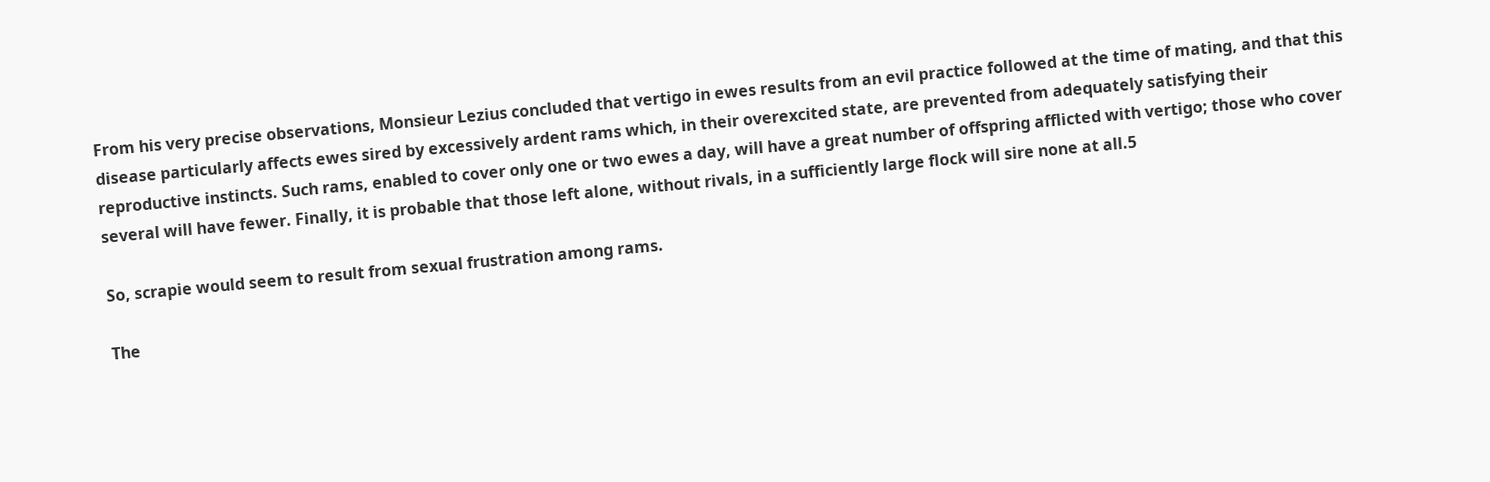From his very precise observations, Monsieur Lezius concluded that vertigo in ewes results from an evil practice followed at the time of mating, and that this disease particularly affects ewes sired by excessively ardent rams which, in their overexcited state, are prevented from adequately satisfying their reproductive instincts. Such rams, enabled to cover only one or two ewes a day, will have a great number of offspring afflicted with vertigo; those who cover several will have fewer. Finally, it is probable that those left alone, without rivals, in a sufficiently large flock will sire none at all.5

So, scrapie would seem to result from sexual frustration among rams.

The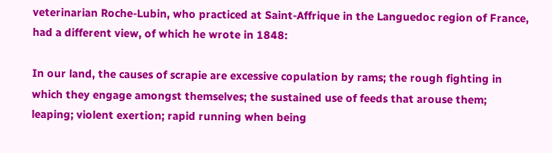veterinarian Roche-Lubin, who practiced at Saint-Affrique in the Languedoc region of France, had a different view, of which he wrote in 1848:

In our land, the causes of scrapie are excessive copulation by rams; the rough fighting in which they engage amongst themselves; the sustained use of feeds that arouse them; leaping; violent exertion; rapid running when being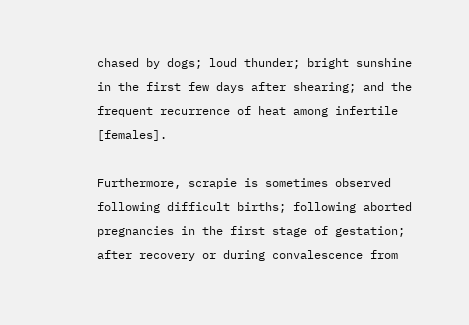chased by dogs; loud thunder; bright sunshine in the first few days after shearing; and the frequent recurrence of heat among infertile [females].

Furthermore, scrapie is sometimes observed following difficult births; following aborted pregnancies in the first stage of gestation; after recovery or during convalescence from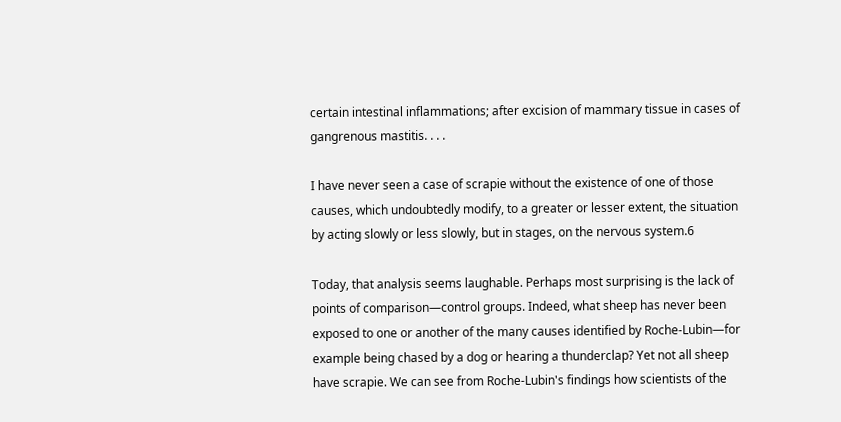certain intestinal inflammations; after excision of mammary tissue in cases of gangrenous mastitis. . . .

I have never seen a case of scrapie without the existence of one of those causes, which undoubtedly modify, to a greater or lesser extent, the situation by acting slowly or less slowly, but in stages, on the nervous system.6

Today, that analysis seems laughable. Perhaps most surprising is the lack of points of comparison—control groups. Indeed, what sheep has never been exposed to one or another of the many causes identified by Roche-Lubin—for example being chased by a dog or hearing a thunderclap? Yet not all sheep have scrapie. We can see from Roche-Lubin's findings how scientists of the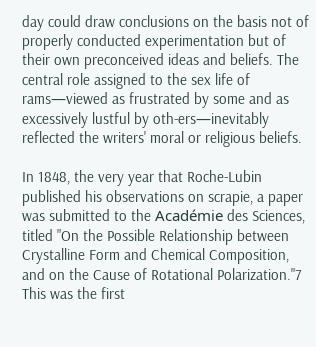day could draw conclusions on the basis not of properly conducted experimentation but of their own preconceived ideas and beliefs. The central role assigned to the sex life of rams—viewed as frustrated by some and as excessively lustful by oth-ers—inevitably reflected the writers' moral or religious beliefs.

In 1848, the very year that Roche-Lubin published his observations on scrapie, a paper was submitted to the Académie des Sciences, titled "On the Possible Relationship between Crystalline Form and Chemical Composition, and on the Cause of Rotational Polarization."7 This was the first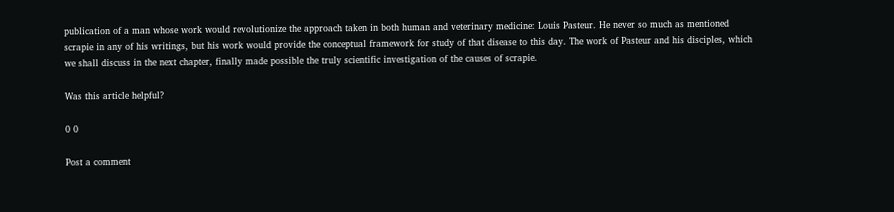publication of a man whose work would revolutionize the approach taken in both human and veterinary medicine: Louis Pasteur. He never so much as mentioned scrapie in any of his writings, but his work would provide the conceptual framework for study of that disease to this day. The work of Pasteur and his disciples, which we shall discuss in the next chapter, finally made possible the truly scientific investigation of the causes of scrapie.

Was this article helpful?

0 0

Post a comment